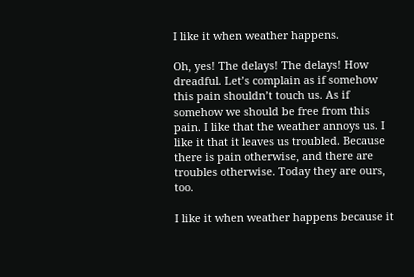I like it when weather happens.

Oh, yes! The delays! The delays! How dreadful. Let’s complain as if somehow this pain shouldn’t touch us. As if somehow we should be free from this pain. I like that the weather annoys us. I like it that it leaves us troubled. Because there is pain otherwise, and there are troubles otherwise. Today they are ours, too.

I like it when weather happens because it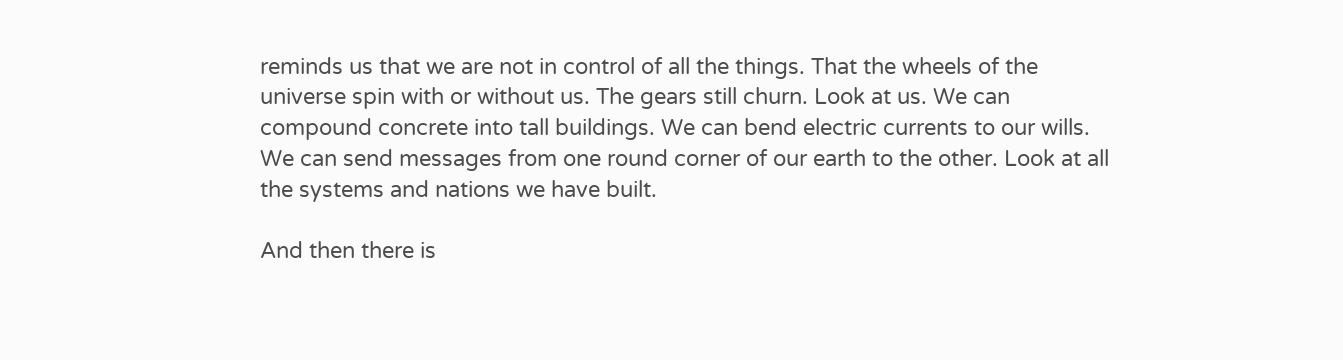reminds us that we are not in control of all the things. That the wheels of the universe spin with or without us. The gears still churn. Look at us. We can compound concrete into tall buildings. We can bend electric currents to our wills. We can send messages from one round corner of our earth to the other. Look at all the systems and nations we have built.

And then there is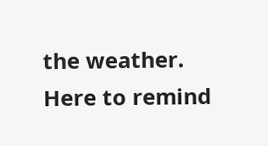the weather. Here to remind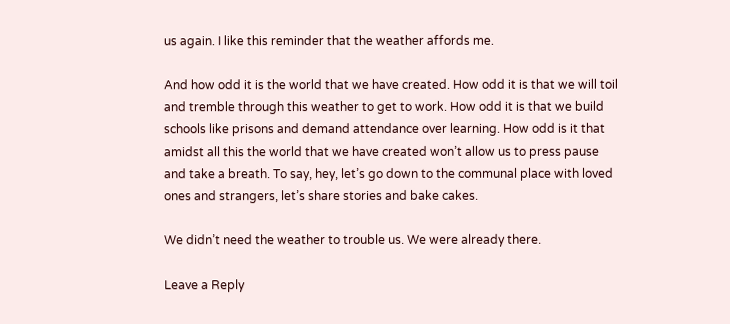us again. I like this reminder that the weather affords me.

And how odd it is the world that we have created. How odd it is that we will toil and tremble through this weather to get to work. How odd it is that we build schools like prisons and demand attendance over learning. How odd is it that amidst all this the world that we have created won’t allow us to press pause and take a breath. To say, hey, let’s go down to the communal place with loved ones and strangers, let’s share stories and bake cakes.

We didn’t need the weather to trouble us. We were already there.

Leave a Reply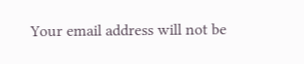Your email address will not be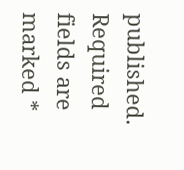published. Required fields are marked *